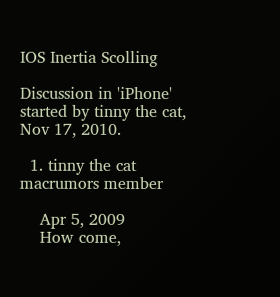IOS Inertia Scolling

Discussion in 'iPhone' started by tinny the cat, Nov 17, 2010.

  1. tinny the cat macrumors member

    Apr 5, 2009
    How come,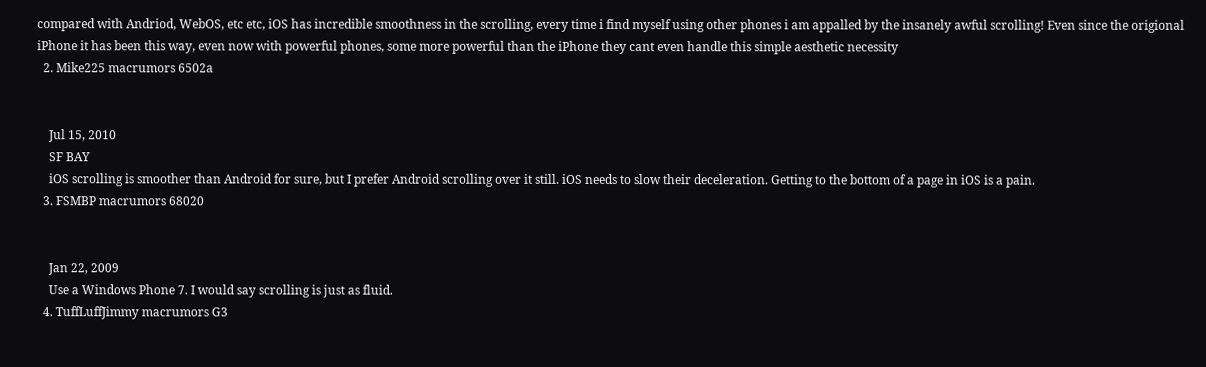compared with Andriod, WebOS, etc etc, iOS has incredible smoothness in the scrolling, every time i find myself using other phones i am appalled by the insanely awful scrolling! Even since the origional iPhone it has been this way, even now with powerful phones, some more powerful than the iPhone they cant even handle this simple aesthetic necessity
  2. Mike225 macrumors 6502a


    Jul 15, 2010
    SF BAY
    iOS scrolling is smoother than Android for sure, but I prefer Android scrolling over it still. iOS needs to slow their deceleration. Getting to the bottom of a page in iOS is a pain.
  3. FSMBP macrumors 68020


    Jan 22, 2009
    Use a Windows Phone 7. I would say scrolling is just as fluid.
  4. TuffLuffJimmy macrumors G3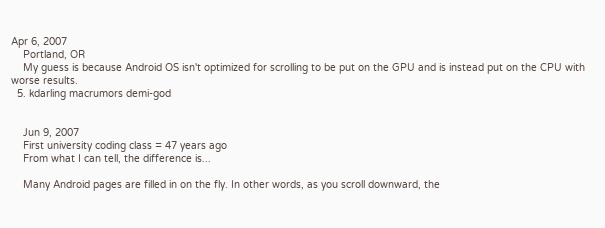Apr 6, 2007
    Portland, OR
    My guess is because Android OS isn't optimized for scrolling to be put on the GPU and is instead put on the CPU with worse results.
  5. kdarling macrumors demi-god


    Jun 9, 2007
    First university coding class = 47 years ago
    From what I can tell, the difference is...

    Many Android pages are filled in on the fly. In other words, as you scroll downward, the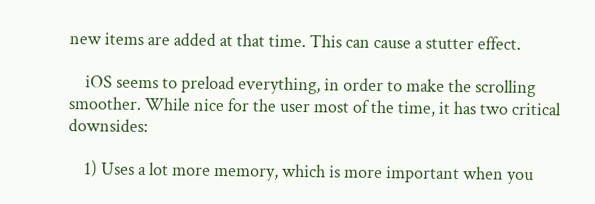new items are added at that time. This can cause a stutter effect.

    iOS seems to preload everything, in order to make the scrolling smoother. While nice for the user most of the time, it has two critical downsides:

    1) Uses a lot more memory, which is more important when you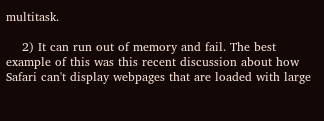multitask.

    2) It can run out of memory and fail. The best example of this was this recent discussion about how Safari can't display webpages that are loaded with large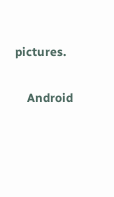pictures.

    Android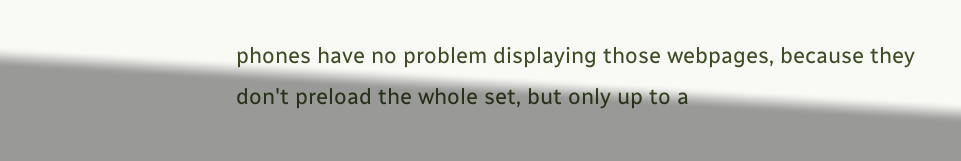phones have no problem displaying those webpages, because they don't preload the whole set, but only up to a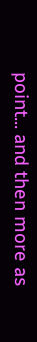point... and then more as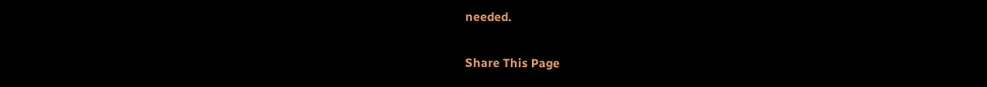needed.

Share This Page